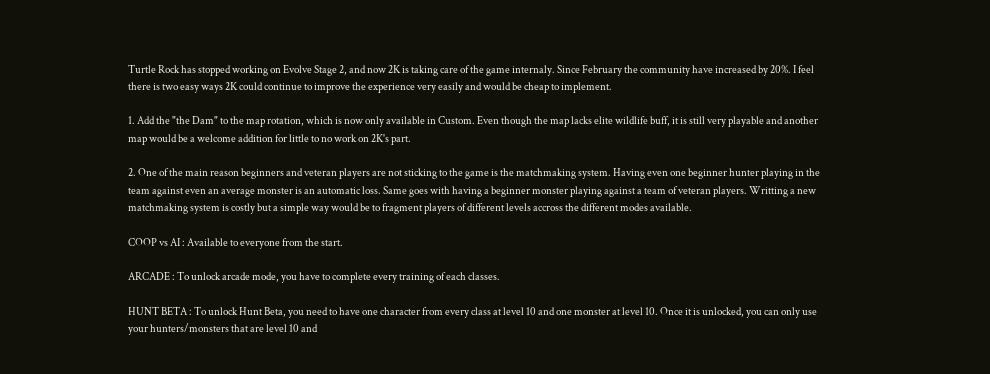Turtle Rock has stopped working on Evolve Stage 2, and now 2K is taking care of the game internaly. Since February the community have increased by 20%. I feel there is two easy ways 2K could continue to improve the experience very easily and would be cheap to implement.

1. Add the "the Dam" to the map rotation, which is now only available in Custom. Even though the map lacks elite wildlife buff, it is still very playable and another map would be a welcome addition for little to no work on 2K's part.

2. One of the main reason beginners and veteran players are not sticking to the game is the matchmaking system. Having even one beginner hunter playing in the team against even an average monster is an automatic loss. Same goes with having a beginner monster playing against a team of veteran players. Writting a new matchmaking system is costly but a simple way would be to fragment players of different levels accross the different modes available.

COOP vs AI : Available to everyone from the start.

ARCADE : To unlock arcade mode, you have to complete every training of each classes.

HUNT BETA : To unlock Hunt Beta, you need to have one character from every class at level 10 and one monster at level 10. Once it is unlocked, you can only use your hunters/monsters that are level 10 and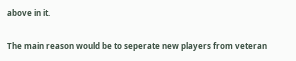above in it.

The main reason would be to seperate new players from veteran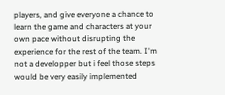players, and give everyone a chance to learn the game and characters at your own pace without disrupting the experience for the rest of the team. I'm not a developper but i feel those steps would be very easily implemented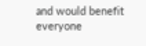and would benefit everyone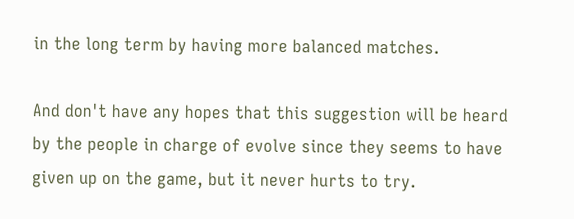in the long term by having more balanced matches.

And don't have any hopes that this suggestion will be heard by the people in charge of evolve since they seems to have given up on the game, but it never hurts to try.